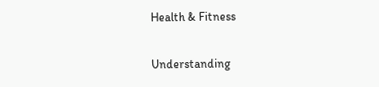Health & Fitness

Understanding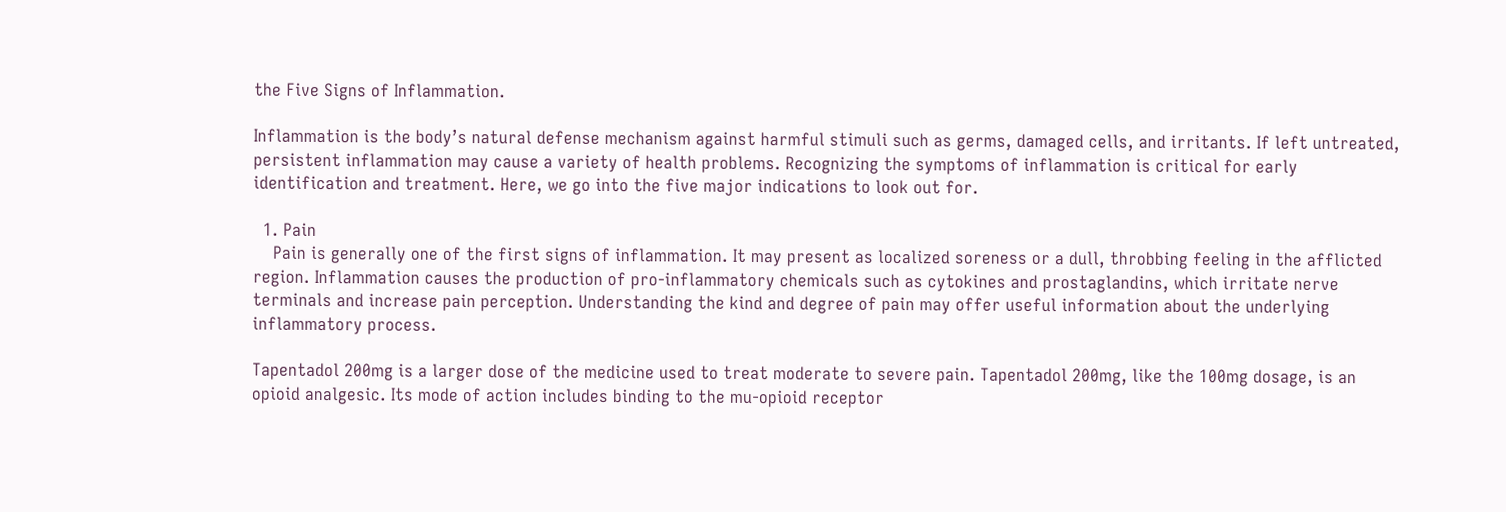the Five Signs of Inflammation.

Inflammation is the body’s natural defense mechanism against harmful stimuli such as germs, damaged cells, and irritants. If left untreated, persistent inflammation may cause a variety of health problems. Recognizing the symptoms of inflammation is critical for early identification and treatment. Here, we go into the five major indications to look out for.

  1. Pain
    Pain is generally one of the first signs of inflammation. It may present as localized soreness or a dull, throbbing feeling in the afflicted region. Inflammation causes the production of pro-inflammatory chemicals such as cytokines and prostaglandins, which irritate nerve terminals and increase pain perception. Understanding the kind and degree of pain may offer useful information about the underlying inflammatory process.

Tapentadol 200mg is a larger dose of the medicine used to treat moderate to severe pain. Tapentadol 200mg, like the 100mg dosage, is an opioid analgesic. Its mode of action includes binding to the mu-opioid receptor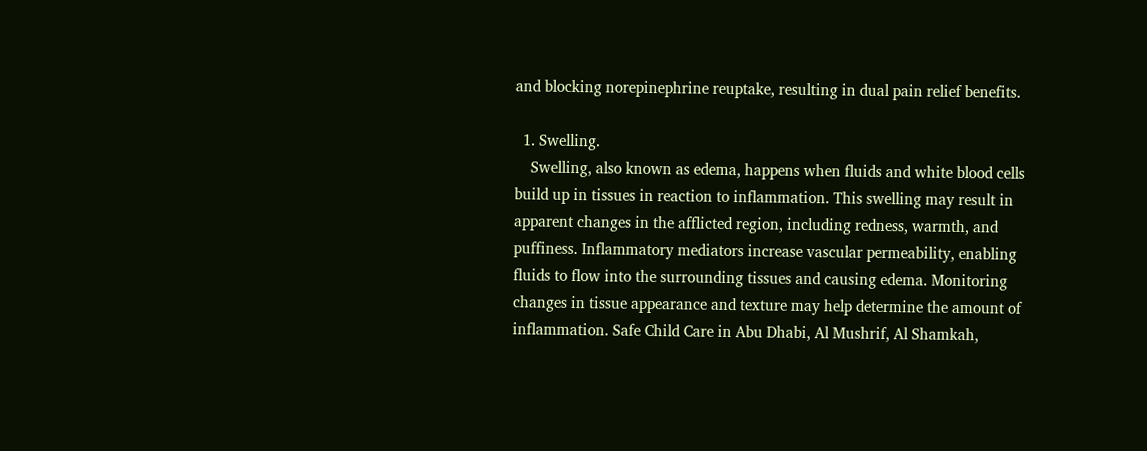and blocking norepinephrine reuptake, resulting in dual pain relief benefits.

  1. Swelling.
    Swelling, also known as edema, happens when fluids and white blood cells build up in tissues in reaction to inflammation. This swelling may result in apparent changes in the afflicted region, including redness, warmth, and puffiness. Inflammatory mediators increase vascular permeability, enabling fluids to flow into the surrounding tissues and causing edema. Monitoring changes in tissue appearance and texture may help determine the amount of inflammation. Safe Child Care in Abu Dhabi, Al Mushrif, Al Shamkah,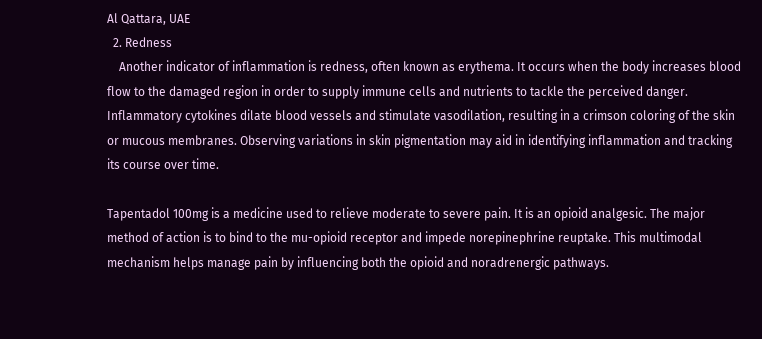Al Qattara, UAE
  2. Redness
    Another indicator of inflammation is redness, often known as erythema. It occurs when the body increases blood flow to the damaged region in order to supply immune cells and nutrients to tackle the perceived danger. Inflammatory cytokines dilate blood vessels and stimulate vasodilation, resulting in a crimson coloring of the skin or mucous membranes. Observing variations in skin pigmentation may aid in identifying inflammation and tracking its course over time.

Tapentadol 100mg is a medicine used to relieve moderate to severe pain. It is an opioid analgesic. The major method of action is to bind to the mu-opioid receptor and impede norepinephrine reuptake. This multimodal mechanism helps manage pain by influencing both the opioid and noradrenergic pathways.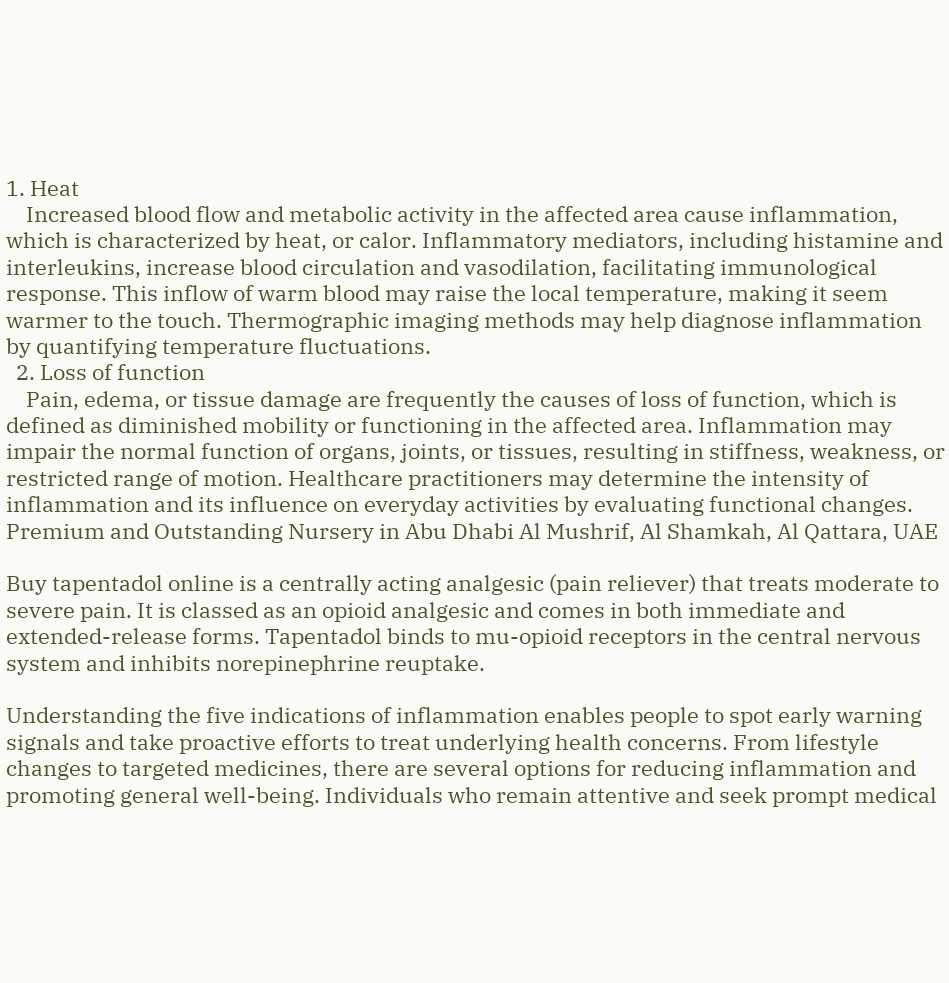1. Heat
    Increased blood flow and metabolic activity in the affected area cause inflammation, which is characterized by heat, or calor. Inflammatory mediators, including histamine and interleukins, increase blood circulation and vasodilation, facilitating immunological response. This inflow of warm blood may raise the local temperature, making it seem warmer to the touch. Thermographic imaging methods may help diagnose inflammation by quantifying temperature fluctuations.
  2. Loss of function
    Pain, edema, or tissue damage are frequently the causes of loss of function, which is defined as diminished mobility or functioning in the affected area. Inflammation may impair the normal function of organs, joints, or tissues, resulting in stiffness, weakness, or restricted range of motion. Healthcare practitioners may determine the intensity of inflammation and its influence on everyday activities by evaluating functional changes. Premium and Outstanding Nursery in Abu Dhabi Al Mushrif, Al Shamkah, Al Qattara, UAE

Buy tapentadol online is a centrally acting analgesic (pain reliever) that treats moderate to severe pain. It is classed as an opioid analgesic and comes in both immediate and extended-release forms. Tapentadol binds to mu-opioid receptors in the central nervous system and inhibits norepinephrine reuptake.

Understanding the five indications of inflammation enables people to spot early warning signals and take proactive efforts to treat underlying health concerns. From lifestyle changes to targeted medicines, there are several options for reducing inflammation and promoting general well-being. Individuals who remain attentive and seek prompt medical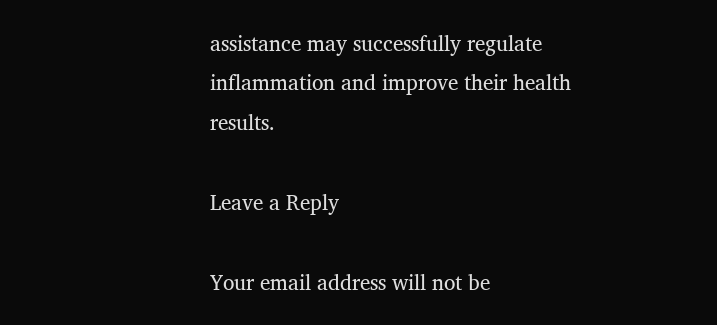assistance may successfully regulate inflammation and improve their health results.

Leave a Reply

Your email address will not be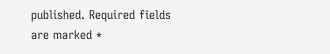published. Required fields are marked *